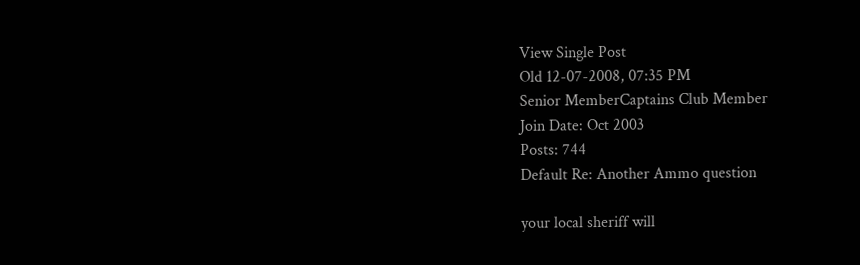View Single Post
Old 12-07-2008, 07:35 PM
Senior MemberCaptains Club Member
Join Date: Oct 2003
Posts: 744
Default Re: Another Ammo question

your local sheriff will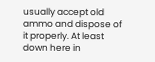usually accept old ammo and dispose of it properly. At least down here in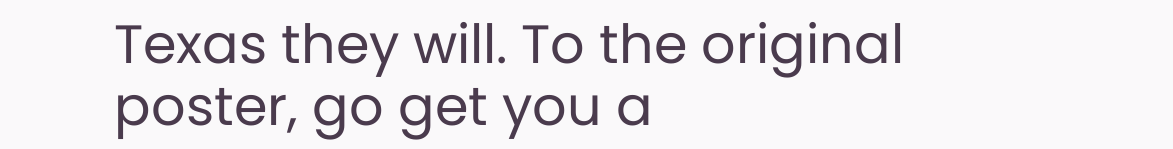Texas they will. To the original poster, go get you a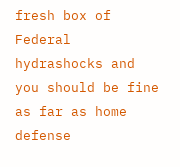fresh box of Federal hydrashocks and you should be fine as far as home defense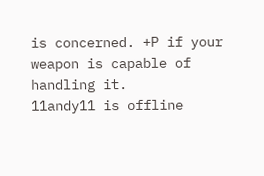is concerned. +P if your weapon is capable of handling it.
11andy11 is offline